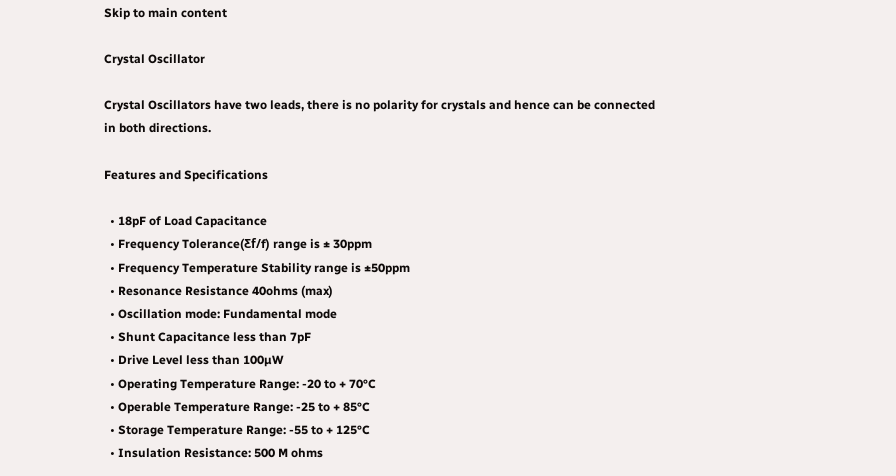Skip to main content

Crystal Oscillator

Crystal Oscillators have two leads, there is no polarity for crystals and hence can be connected in both directions.

Features and Specifications

  • 18pF of Load Capacitance
  • Frequency Tolerance(Ƹf/f) range is ± 30ppm
  • Frequency Temperature Stability range is ±50ppm
  • Resonance Resistance 40ohms (max)
  • Oscillation mode: Fundamental mode
  • Shunt Capacitance less than 7pF
  • Drive Level less than 100µW
  • Operating Temperature Range: -20 to + 70°C
  • Operable Temperature Range: -25 to + 85°C
  • Storage Temperature Range: -55 to + 125°C
  • Insulation Resistance: 500 M ohms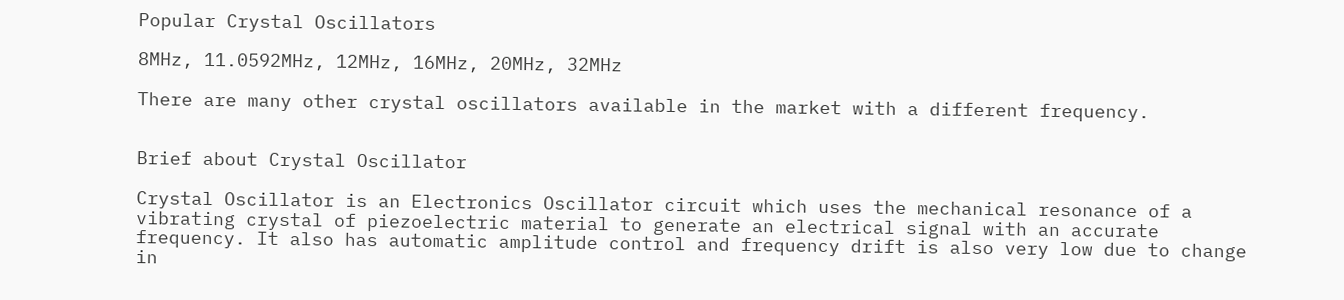Popular Crystal Oscillators

8MHz, 11.0592MHz, 12MHz, 16MHz, 20MHz, 32MHz

There are many other crystal oscillators available in the market with a different frequency.


Brief about Crystal Oscillator

Crystal Oscillator is an Electronics Oscillator circuit which uses the mechanical resonance of a vibrating crystal of piezoelectric material to generate an electrical signal with an accurate frequency. It also has automatic amplitude control and frequency drift is also very low due to change in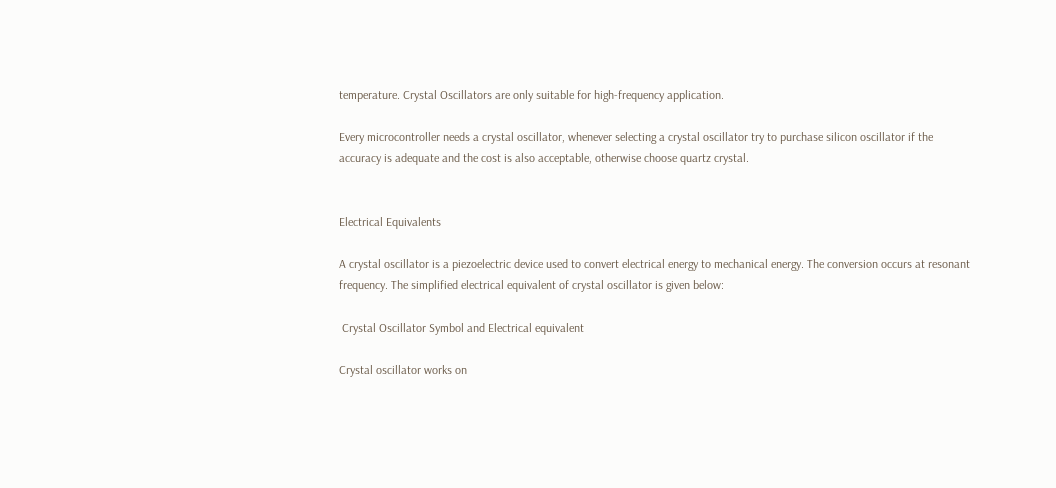temperature. Crystal Oscillators are only suitable for high-frequency application.

Every microcontroller needs a crystal oscillator, whenever selecting a crystal oscillator try to purchase silicon oscillator if the accuracy is adequate and the cost is also acceptable, otherwise choose quartz crystal.


Electrical Equivalents

A crystal oscillator is a piezoelectric device used to convert electrical energy to mechanical energy. The conversion occurs at resonant frequency. The simplified electrical equivalent of crystal oscillator is given below:

 Crystal Oscillator Symbol and Electrical equivalent

Crystal oscillator works on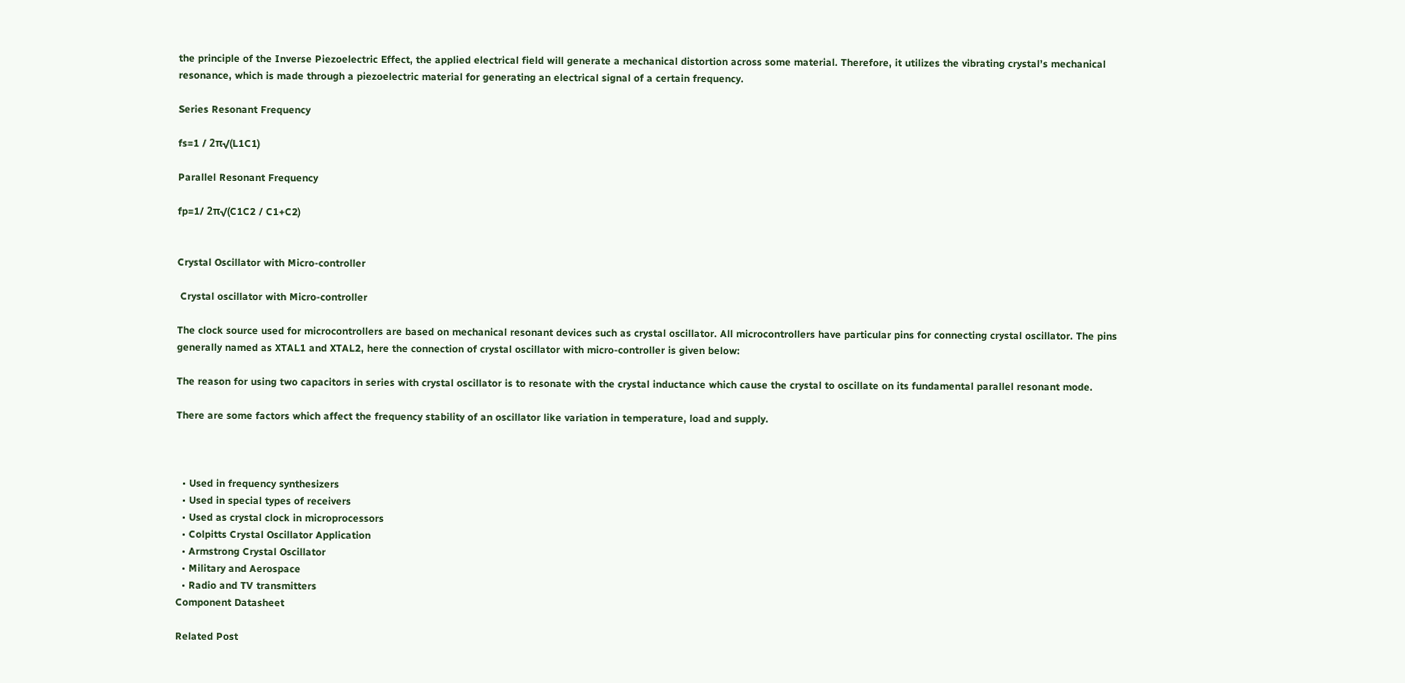the principle of the Inverse Piezoelectric Effect, the applied electrical field will generate a mechanical distortion across some material. Therefore, it utilizes the vibrating crystal’s mechanical resonance, which is made through a piezoelectric material for generating an electrical signal of a certain frequency.

Series Resonant Frequency

fs=1 / 2π√(L1C1)

Parallel Resonant Frequency

fp=1/ 2π√(C1C2 / C1+C2)


Crystal Oscillator with Micro-controller

 Crystal oscillator with Micro-controller

The clock source used for microcontrollers are based on mechanical resonant devices such as crystal oscillator. All microcontrollers have particular pins for connecting crystal oscillator. The pins generally named as XTAL1 and XTAL2, here the connection of crystal oscillator with micro-controller is given below:

The reason for using two capacitors in series with crystal oscillator is to resonate with the crystal inductance which cause the crystal to oscillate on its fundamental parallel resonant mode.

There are some factors which affect the frequency stability of an oscillator like variation in temperature, load and supply.



  • Used in frequency synthesizers
  • Used in special types of receivers
  • Used as crystal clock in microprocessors
  • Colpitts Crystal Oscillator Application
  • Armstrong Crystal Oscillator
  • Military and Aerospace
  • Radio and TV transmitters
Component Datasheet

Related Post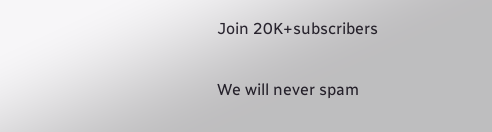Join 20K+subscribers

We will never spam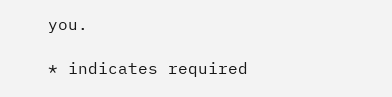you.

* indicates required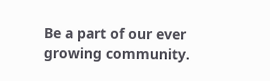Be a part of our ever growing community.